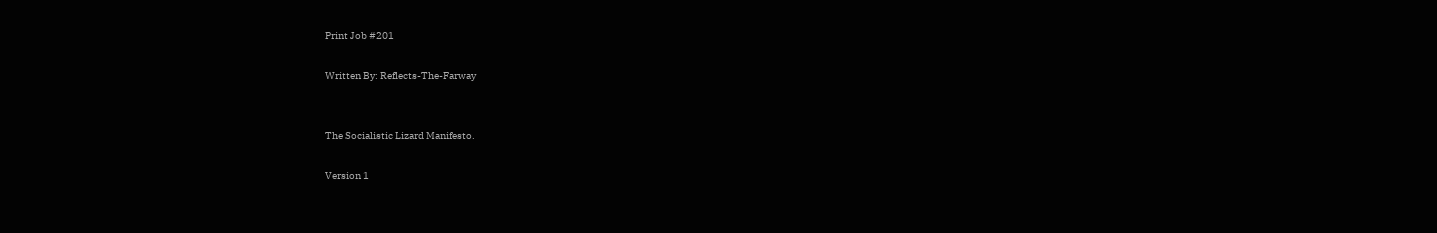Print Job #201

Written By: Reflects-The-Farway


The Socialistic Lizard Manifesto.

Version 1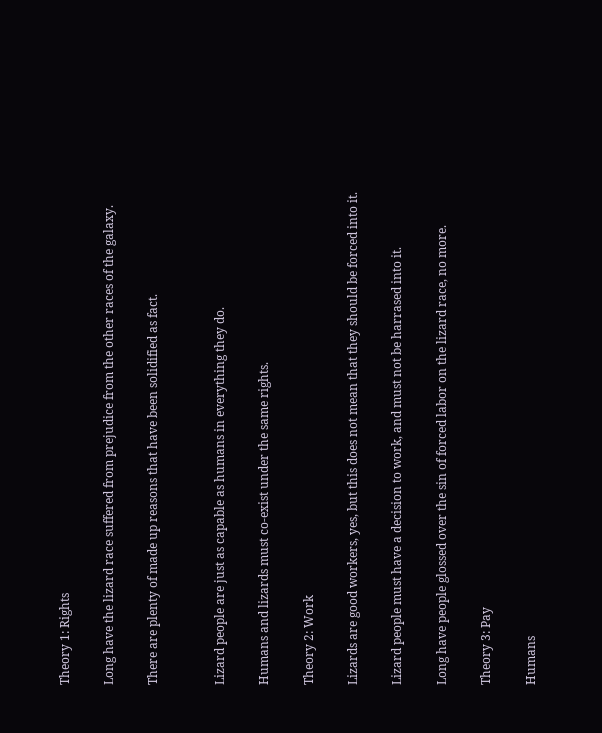Theory 1: Rights

Long have the lizard race suffered from prejudice from the other races of the galaxy.

There are plenty of made up reasons that have been solidified as fact.


Lizard people are just as capable as humans in everything they do.

Humans and lizards must co-exist under the same rights.

Theory 2: Work

Lizards are good workers, yes, but this does not mean that they should be forced into it.

Lizard people must have a decision to work, and must not be harrased into it.

Long have people glossed over the sin of forced labor on the lizard race, no more.

Theory 3: Pay

Humans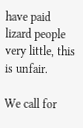have paid lizard people very little, this is unfair.

We call for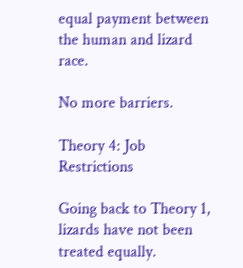equal payment between the human and lizard race.

No more barriers.

Theory 4: Job Restrictions

Going back to Theory 1, lizards have not been treated equally.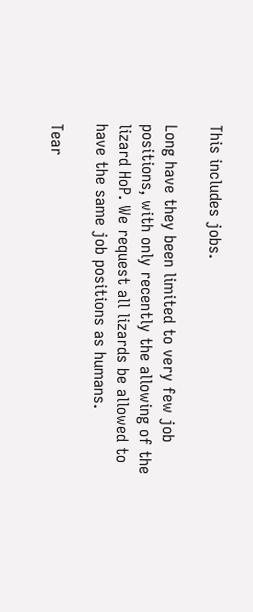This includes jobs.

Long have they been limited to very few job positions, with only recently the allowing of the lizard HoP. We request all lizards be allowed to have the same job positions as humans.

Tear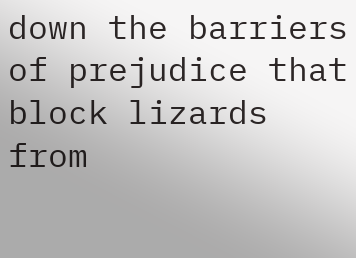down the barriers of prejudice that block lizards from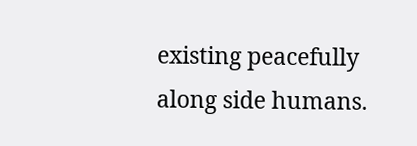existing peacefully along side humans.